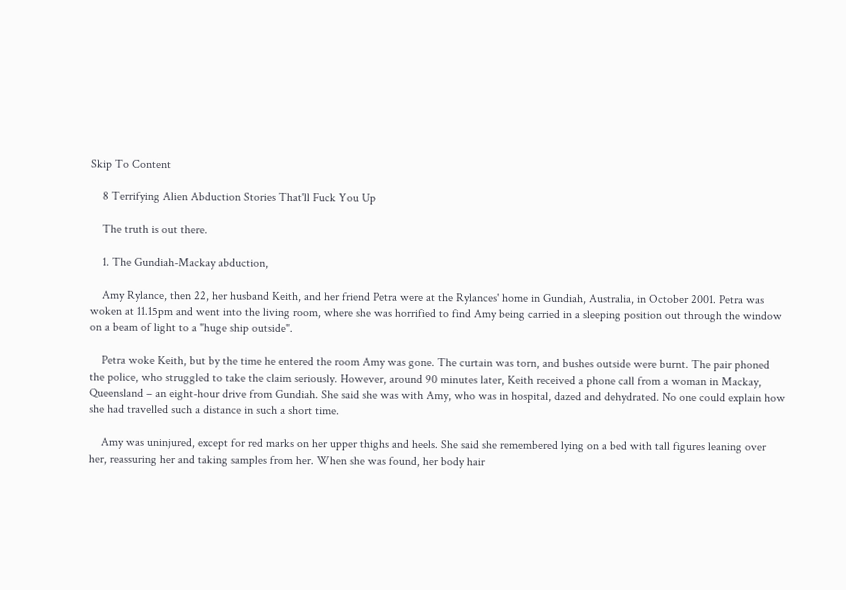Skip To Content

    8 Terrifying Alien Abduction Stories That'll Fuck You Up

    The truth is out there.

    1. The Gundiah-Mackay abduction,

    Amy Rylance, then 22, her husband Keith, and her friend Petra were at the Rylances' home in Gundiah, Australia, in October 2001. Petra was woken at 11.15pm and went into the living room, where she was horrified to find Amy being carried in a sleeping position out through the window on a beam of light to a "huge ship outside".

    Petra woke Keith, but by the time he entered the room Amy was gone. The curtain was torn, and bushes outside were burnt. The pair phoned the police, who struggled to take the claim seriously. However, around 90 minutes later, Keith received a phone call from a woman in Mackay, Queensland – an eight-hour drive from Gundiah. She said she was with Amy, who was in hospital, dazed and dehydrated. No one could explain how she had travelled such a distance in such a short time.

    Amy was uninjured, except for red marks on her upper thighs and heels. She said she remembered lying on a bed with tall figures leaning over her, reassuring her and taking samples from her. When she was found, her body hair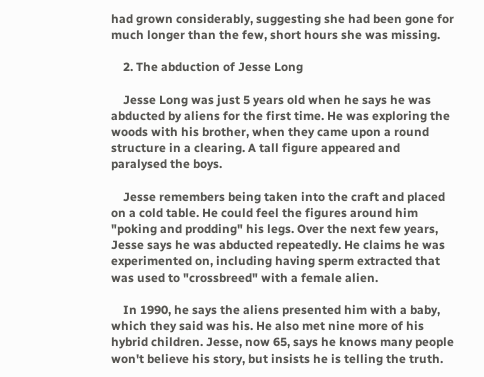had grown considerably, suggesting she had been gone for much longer than the few, short hours she was missing.

    2. The abduction of Jesse Long

    Jesse Long was just 5 years old when he says he was abducted by aliens for the first time. He was exploring the woods with his brother, when they came upon a round structure in a clearing. A tall figure appeared and paralysed the boys.

    Jesse remembers being taken into the craft and placed on a cold table. He could feel the figures around him "poking and prodding" his legs. Over the next few years, Jesse says he was abducted repeatedly. He claims he was experimented on, including having sperm extracted that was used to "crossbreed" with a female alien.

    In 1990, he says the aliens presented him with a baby, which they said was his. He also met nine more of his hybrid children. Jesse, now 65, says he knows many people won't believe his story, but insists he is telling the truth.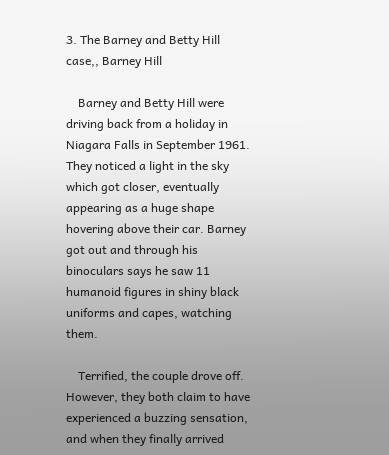3. The Barney and Betty Hill case,, Barney Hill

    Barney and Betty Hill were driving back from a holiday in Niagara Falls in September 1961. They noticed a light in the sky which got closer, eventually appearing as a huge shape hovering above their car. Barney got out and through his binoculars says he saw 11 humanoid figures in shiny black uniforms and capes, watching them.

    Terrified, the couple drove off. However, they both claim to have experienced a buzzing sensation, and when they finally arrived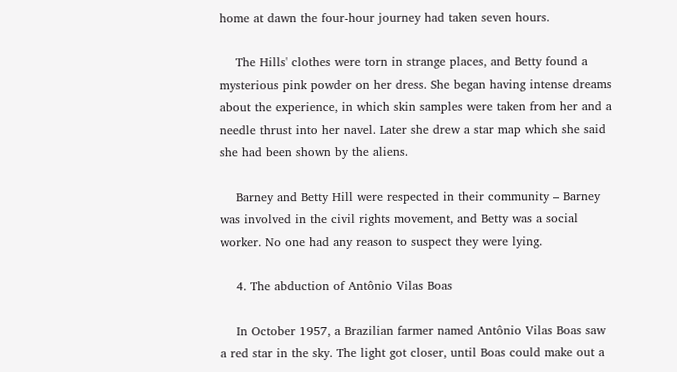home at dawn the four-hour journey had taken seven hours.

    The Hills' clothes were torn in strange places, and Betty found a mysterious pink powder on her dress. She began having intense dreams about the experience, in which skin samples were taken from her and a needle thrust into her navel. Later she drew a star map which she said she had been shown by the aliens.

    Barney and Betty Hill were respected in their community – Barney was involved in the civil rights movement, and Betty was a social worker. No one had any reason to suspect they were lying.

    4. The abduction of Antônio Vilas Boas

    In October 1957, a Brazilian farmer named Antônio Vilas Boas saw a red star in the sky. The light got closer, until Boas could make out a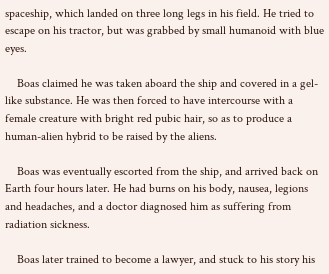spaceship, which landed on three long legs in his field. He tried to escape on his tractor, but was grabbed by small humanoid with blue eyes.

    Boas claimed he was taken aboard the ship and covered in a gel-like substance. He was then forced to have intercourse with a female creature with bright red pubic hair, so as to produce a human-alien hybrid to be raised by the aliens.

    Boas was eventually escorted from the ship, and arrived back on Earth four hours later. He had burns on his body, nausea, legions and headaches, and a doctor diagnosed him as suffering from radiation sickness.

    Boas later trained to become a lawyer, and stuck to his story his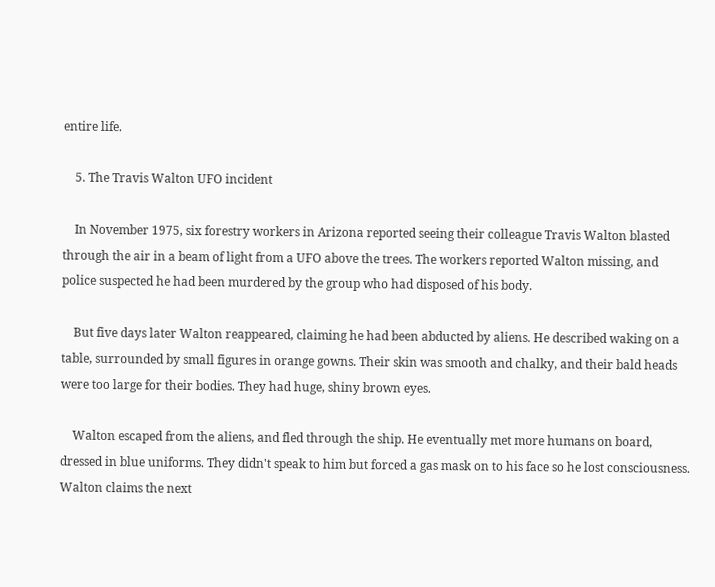entire life.

    5. The Travis Walton UFO incident

    In November 1975, six forestry workers in Arizona reported seeing their colleague Travis Walton blasted through the air in a beam of light from a UFO above the trees. The workers reported Walton missing, and police suspected he had been murdered by the group who had disposed of his body.

    But five days later Walton reappeared, claiming he had been abducted by aliens. He described waking on a table, surrounded by small figures in orange gowns. Their skin was smooth and chalky, and their bald heads were too large for their bodies. They had huge, shiny brown eyes.

    Walton escaped from the aliens, and fled through the ship. He eventually met more humans on board, dressed in blue uniforms. They didn't speak to him but forced a gas mask on to his face so he lost consciousness. Walton claims the next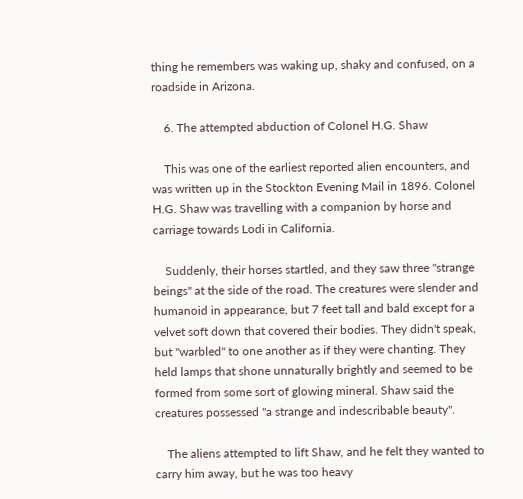thing he remembers was waking up, shaky and confused, on a roadside in Arizona.

    6. The attempted abduction of Colonel H.G. Shaw

    This was one of the earliest reported alien encounters, and was written up in the Stockton Evening Mail in 1896. Colonel H.G. Shaw was travelling with a companion by horse and carriage towards Lodi in California.

    Suddenly, their horses startled, and they saw three "strange beings" at the side of the road. The creatures were slender and humanoid in appearance, but 7 feet tall and bald except for a velvet soft down that covered their bodies. They didn't speak, but "warbled" to one another as if they were chanting. They held lamps that shone unnaturally brightly and seemed to be formed from some sort of glowing mineral. Shaw said the creatures possessed "a strange and indescribable beauty".

    The aliens attempted to lift Shaw, and he felt they wanted to carry him away, but he was too heavy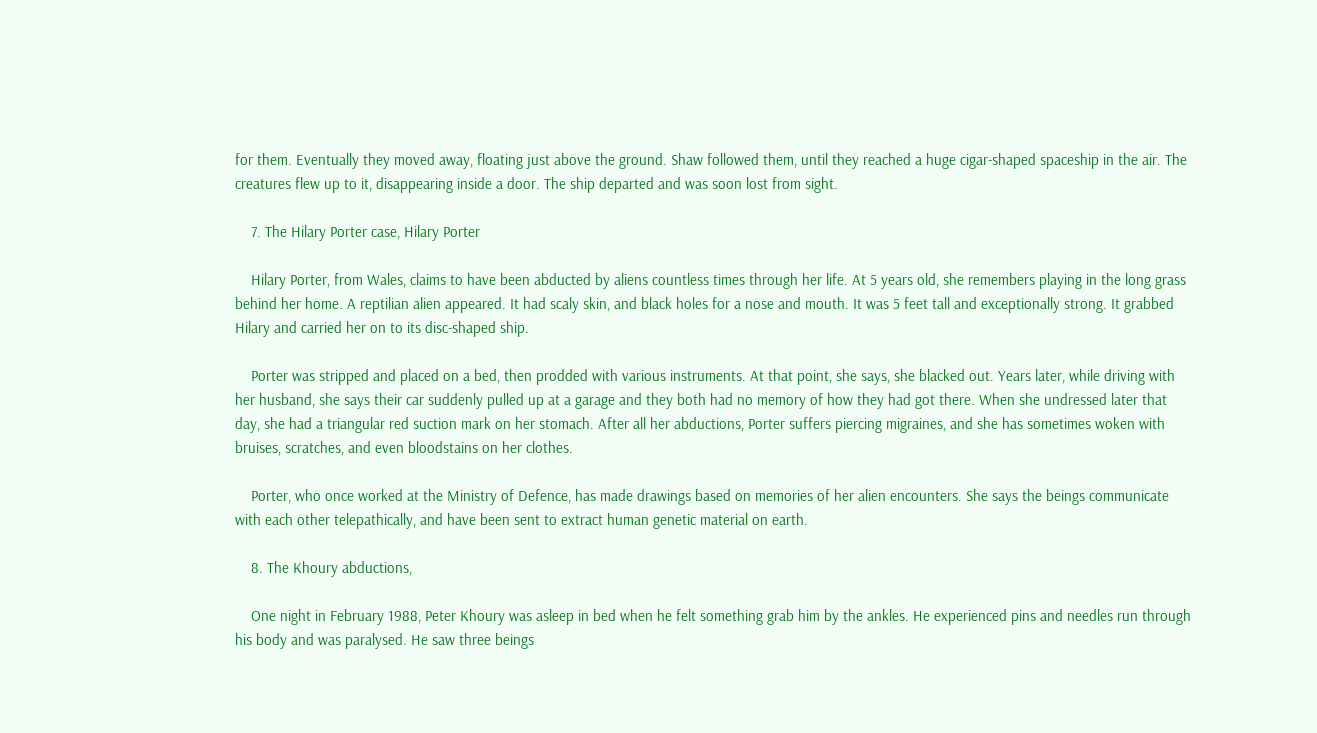for them. Eventually they moved away, floating just above the ground. Shaw followed them, until they reached a huge cigar-shaped spaceship in the air. The creatures flew up to it, disappearing inside a door. The ship departed and was soon lost from sight.

    7. The Hilary Porter case, Hilary Porter

    Hilary Porter, from Wales, claims to have been abducted by aliens countless times through her life. At 5 years old, she remembers playing in the long grass behind her home. A reptilian alien appeared. It had scaly skin, and black holes for a nose and mouth. It was 5 feet tall and exceptionally strong. It grabbed Hilary and carried her on to its disc-shaped ship.

    Porter was stripped and placed on a bed, then prodded with various instruments. At that point, she says, she blacked out. Years later, while driving with her husband, she says their car suddenly pulled up at a garage and they both had no memory of how they had got there. When she undressed later that day, she had a triangular red suction mark on her stomach. After all her abductions, Porter suffers piercing migraines, and she has sometimes woken with bruises, scratches, and even bloodstains on her clothes.

    Porter, who once worked at the Ministry of Defence, has made drawings based on memories of her alien encounters. She says the beings communicate with each other telepathically, and have been sent to extract human genetic material on earth.

    8. The Khoury abductions,

    One night in February 1988, Peter Khoury was asleep in bed when he felt something grab him by the ankles. He experienced pins and needles run through his body and was paralysed. He saw three beings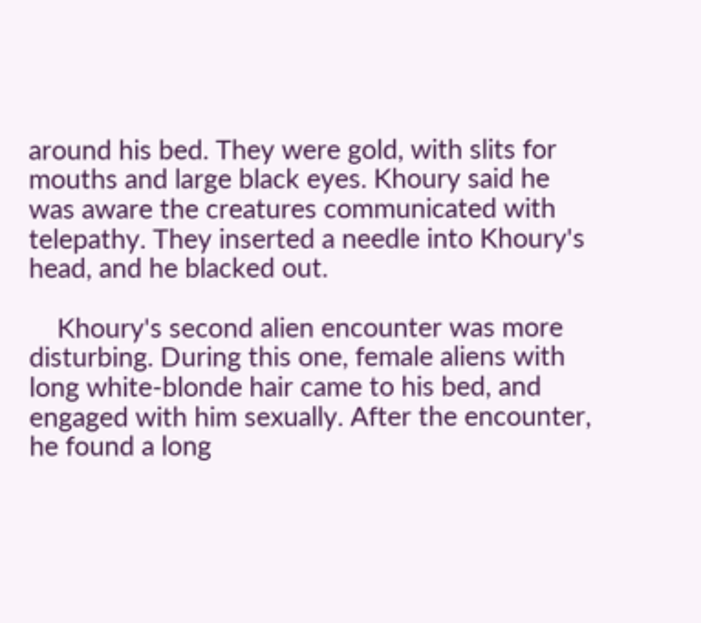around his bed. They were gold, with slits for mouths and large black eyes. Khoury said he was aware the creatures communicated with telepathy. They inserted a needle into Khoury's head, and he blacked out.

    Khoury's second alien encounter was more disturbing. During this one, female aliens with long white-blonde hair came to his bed, and engaged with him sexually. After the encounter, he found a long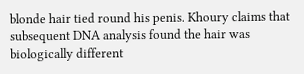blonde hair tied round his penis. Khoury claims that subsequent DNA analysis found the hair was biologically different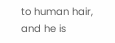to human hair, and he is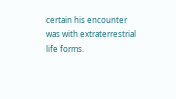certain his encounter was with extraterrestrial life forms.